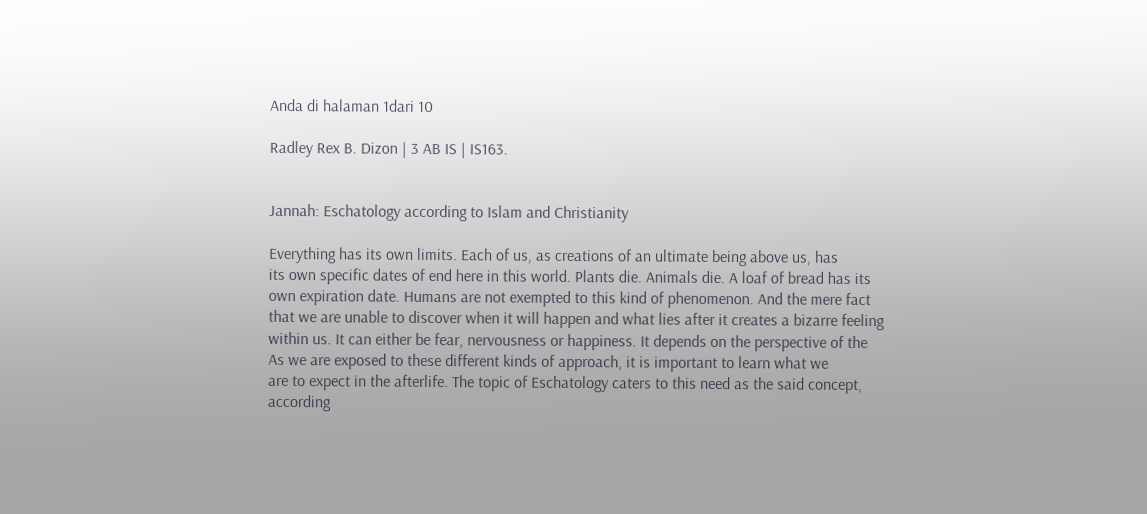Anda di halaman 1dari 10

Radley Rex B. Dizon | 3 AB IS | IS163.


Jannah: Eschatology according to Islam and Christianity

Everything has its own limits. Each of us, as creations of an ultimate being above us, has
its own specific dates of end here in this world. Plants die. Animals die. A loaf of bread has its
own expiration date. Humans are not exempted to this kind of phenomenon. And the mere fact
that we are unable to discover when it will happen and what lies after it creates a bizarre feeling
within us. It can either be fear, nervousness or happiness. It depends on the perspective of the
As we are exposed to these different kinds of approach, it is important to learn what we
are to expect in the afterlife. The topic of Eschatology caters to this need as the said concept,
according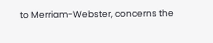to Merriam-Webster, concerns the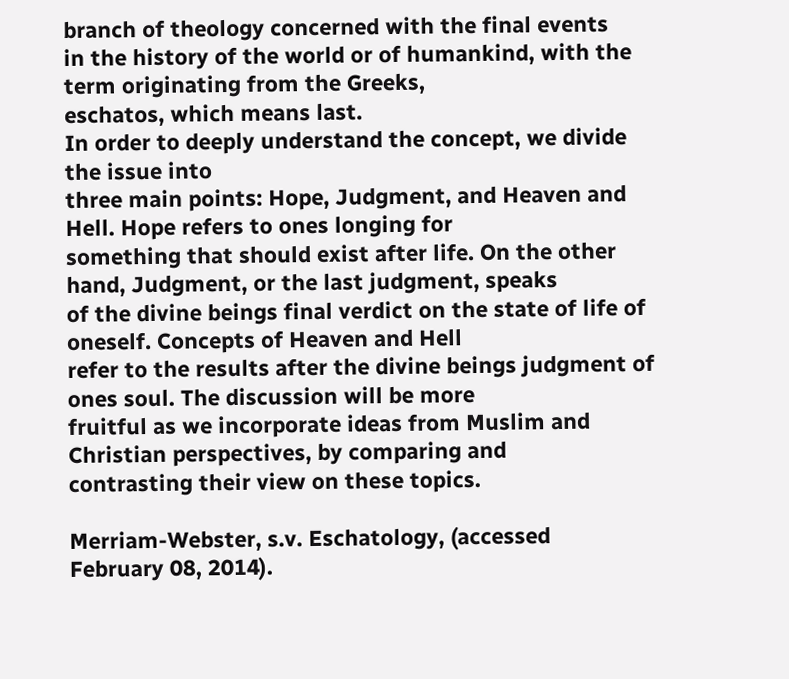branch of theology concerned with the final events
in the history of the world or of humankind, with the term originating from the Greeks,
eschatos, which means last.
In order to deeply understand the concept, we divide the issue into
three main points: Hope, Judgment, and Heaven and Hell. Hope refers to ones longing for
something that should exist after life. On the other hand, Judgment, or the last judgment, speaks
of the divine beings final verdict on the state of life of oneself. Concepts of Heaven and Hell
refer to the results after the divine beings judgment of ones soul. The discussion will be more
fruitful as we incorporate ideas from Muslim and Christian perspectives, by comparing and
contrasting their view on these topics.

Merriam-Webster, s.v. Eschatology, (accessed
February 08, 2014).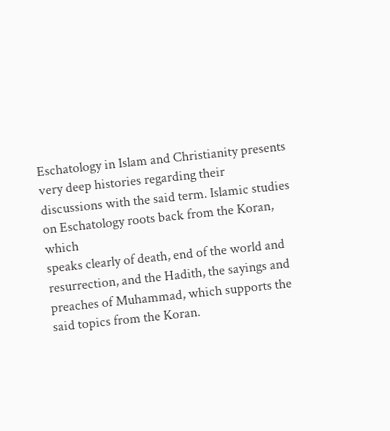Eschatology in Islam and Christianity presents very deep histories regarding their
discussions with the said term. Islamic studies on Eschatology roots back from the Koran, which
speaks clearly of death, end of the world and resurrection, and the Hadith, the sayings and
preaches of Muhammad, which supports the said topics from the Koran.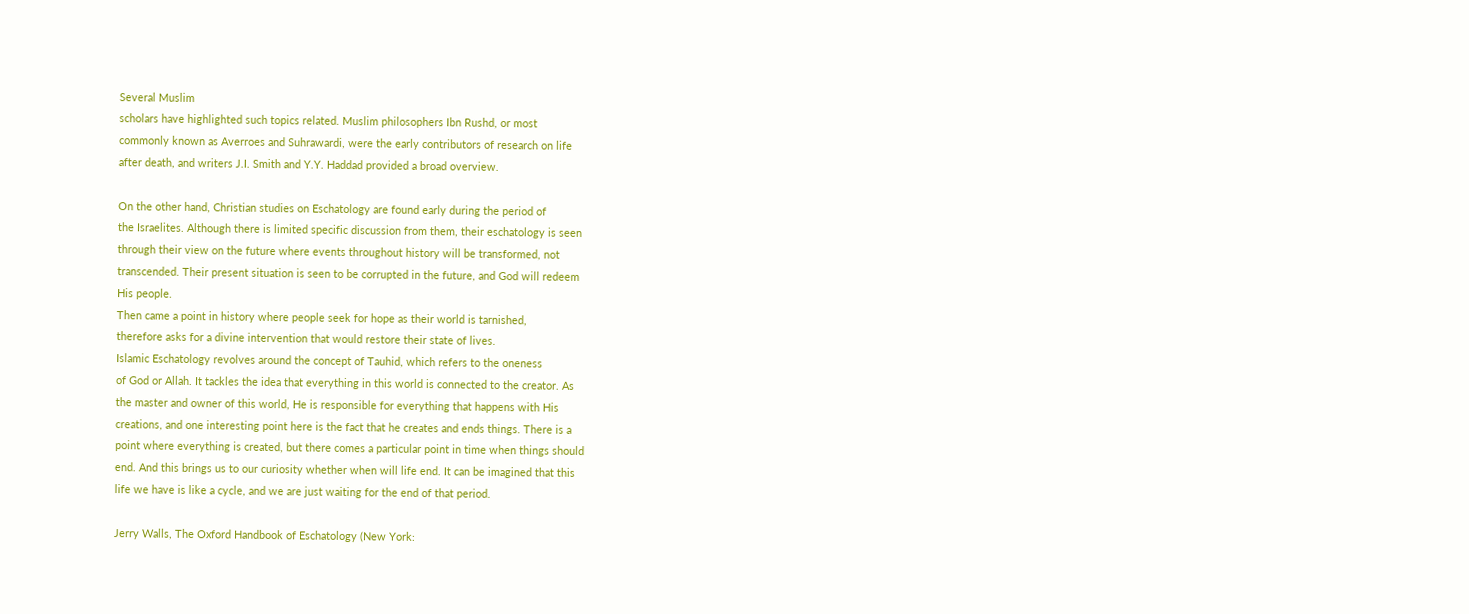Several Muslim
scholars have highlighted such topics related. Muslim philosophers Ibn Rushd, or most
commonly known as Averroes and Suhrawardi, were the early contributors of research on life
after death, and writers J.I. Smith and Y.Y. Haddad provided a broad overview.

On the other hand, Christian studies on Eschatology are found early during the period of
the Israelites. Although there is limited specific discussion from them, their eschatology is seen
through their view on the future where events throughout history will be transformed, not
transcended. Their present situation is seen to be corrupted in the future, and God will redeem
His people.
Then came a point in history where people seek for hope as their world is tarnished,
therefore asks for a divine intervention that would restore their state of lives.
Islamic Eschatology revolves around the concept of Tauhid, which refers to the oneness
of God or Allah. It tackles the idea that everything in this world is connected to the creator. As
the master and owner of this world, He is responsible for everything that happens with His
creations, and one interesting point here is the fact that he creates and ends things. There is a
point where everything is created, but there comes a particular point in time when things should
end. And this brings us to our curiosity whether when will life end. It can be imagined that this
life we have is like a cycle, and we are just waiting for the end of that period.

Jerry Walls, The Oxford Handbook of Eschatology (New York: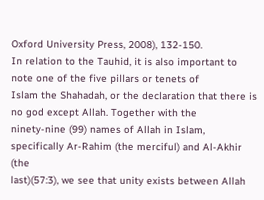Oxford University Press, 2008), 132-150.
In relation to the Tauhid, it is also important to note one of the five pillars or tenets of
Islam the Shahadah, or the declaration that there is no god except Allah. Together with the
ninety-nine (99) names of Allah in Islam, specifically Ar-Rahim (the merciful) and Al-Akhir (the
last)(57:3), we see that unity exists between Allah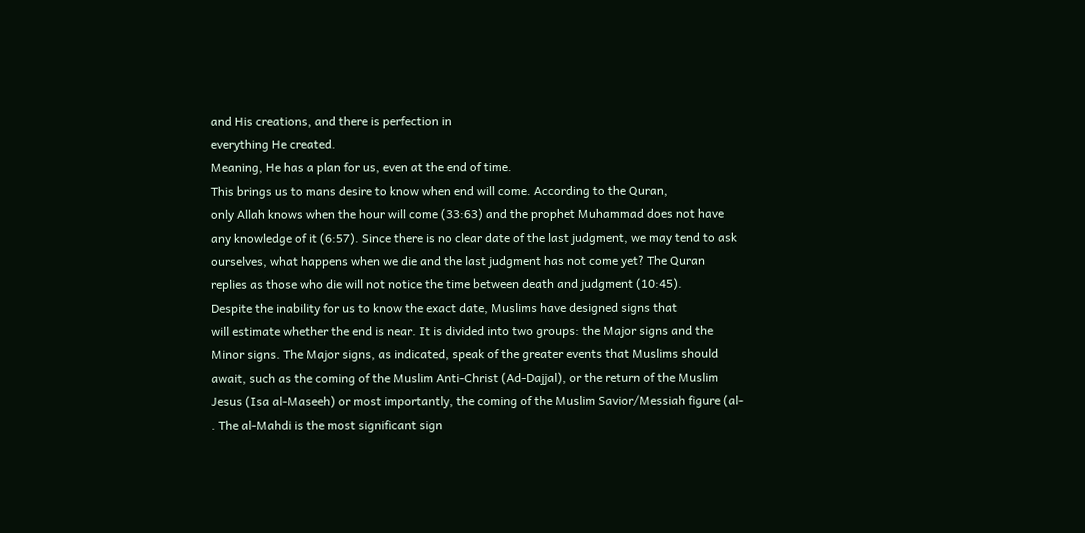and His creations, and there is perfection in
everything He created.
Meaning, He has a plan for us, even at the end of time.
This brings us to mans desire to know when end will come. According to the Quran,
only Allah knows when the hour will come (33:63) and the prophet Muhammad does not have
any knowledge of it (6:57). Since there is no clear date of the last judgment, we may tend to ask
ourselves, what happens when we die and the last judgment has not come yet? The Quran
replies as those who die will not notice the time between death and judgment (10:45).
Despite the inability for us to know the exact date, Muslims have designed signs that
will estimate whether the end is near. It is divided into two groups: the Major signs and the
Minor signs. The Major signs, as indicated, speak of the greater events that Muslims should
await, such as the coming of the Muslim Anti-Christ (Ad-Dajjal), or the return of the Muslim
Jesus (Isa al-Maseeh) or most importantly, the coming of the Muslim Savior/Messiah figure (al-
. The al-Mahdi is the most significant sign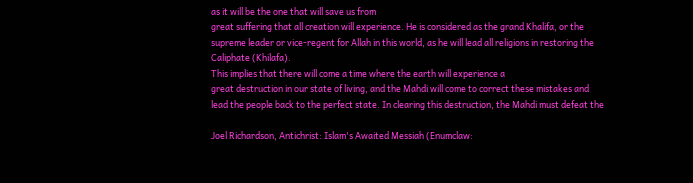as it will be the one that will save us from
great suffering that all creation will experience. He is considered as the grand Khalifa, or the
supreme leader or vice-regent for Allah in this world, as he will lead all religions in restoring the
Caliphate (Khilafa).
This implies that there will come a time where the earth will experience a
great destruction in our state of living, and the Mahdi will come to correct these mistakes and
lead the people back to the perfect state. In clearing this destruction, the Mahdi must defeat the

Joel Richardson, Antichrist: Islam's Awaited Messiah (Enumclaw: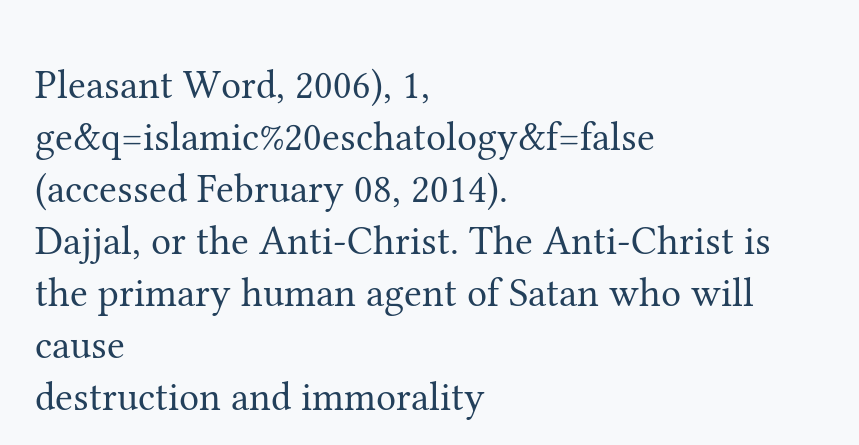Pleasant Word, 2006), 1,
ge&q=islamic%20eschatology&f=false (accessed February 08, 2014).
Dajjal, or the Anti-Christ. The Anti-Christ is the primary human agent of Satan who will cause
destruction and immorality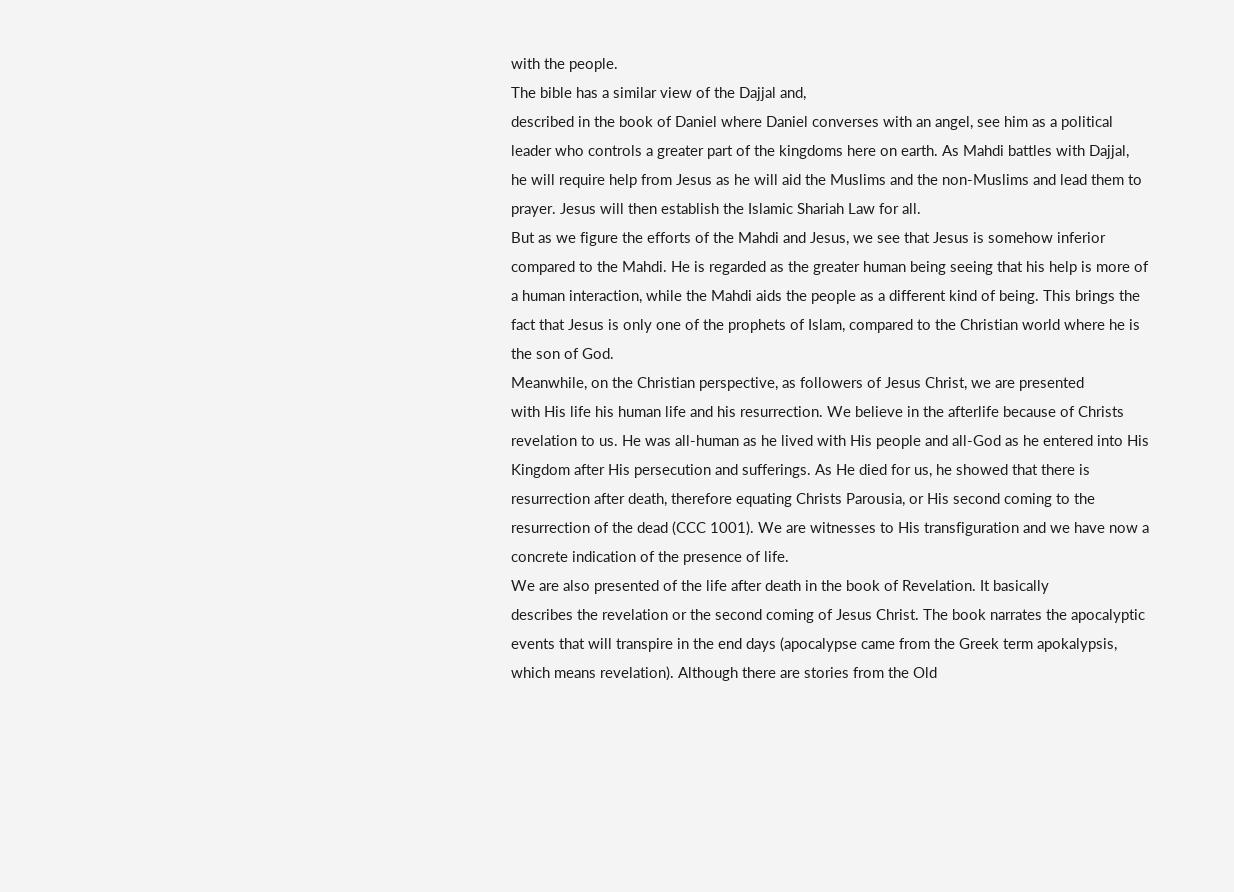with the people.
The bible has a similar view of the Dajjal and,
described in the book of Daniel where Daniel converses with an angel, see him as a political
leader who controls a greater part of the kingdoms here on earth. As Mahdi battles with Dajjal,
he will require help from Jesus as he will aid the Muslims and the non-Muslims and lead them to
prayer. Jesus will then establish the Islamic Shariah Law for all.
But as we figure the efforts of the Mahdi and Jesus, we see that Jesus is somehow inferior
compared to the Mahdi. He is regarded as the greater human being seeing that his help is more of
a human interaction, while the Mahdi aids the people as a different kind of being. This brings the
fact that Jesus is only one of the prophets of Islam, compared to the Christian world where he is
the son of God.
Meanwhile, on the Christian perspective, as followers of Jesus Christ, we are presented
with His life his human life and his resurrection. We believe in the afterlife because of Christs
revelation to us. He was all-human as he lived with His people and all-God as he entered into His
Kingdom after His persecution and sufferings. As He died for us, he showed that there is
resurrection after death, therefore equating Christs Parousia, or His second coming to the
resurrection of the dead (CCC 1001). We are witnesses to His transfiguration and we have now a
concrete indication of the presence of life.
We are also presented of the life after death in the book of Revelation. It basically
describes the revelation or the second coming of Jesus Christ. The book narrates the apocalyptic
events that will transpire in the end days (apocalypse came from the Greek term apokalypsis,
which means revelation). Although there are stories from the Old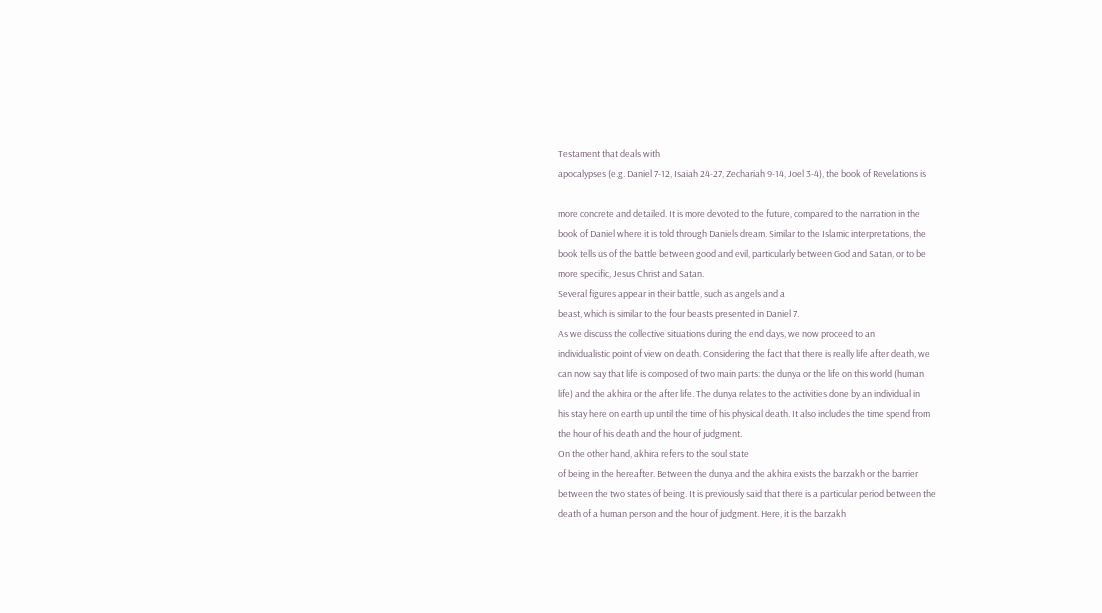Testament that deals with
apocalypses (e.g. Daniel 7-12, Isaiah 24-27, Zechariah 9-14, Joel 3-4), the book of Revelations is

more concrete and detailed. It is more devoted to the future, compared to the narration in the
book of Daniel where it is told through Daniels dream. Similar to the Islamic interpretations, the
book tells us of the battle between good and evil, particularly between God and Satan, or to be
more specific, Jesus Christ and Satan.
Several figures appear in their battle, such as angels and a
beast, which is similar to the four beasts presented in Daniel 7.
As we discuss the collective situations during the end days, we now proceed to an
individualistic point of view on death. Considering the fact that there is really life after death, we
can now say that life is composed of two main parts: the dunya or the life on this world (human
life) and the akhira or the after life. The dunya relates to the activities done by an individual in
his stay here on earth up until the time of his physical death. It also includes the time spend from
the hour of his death and the hour of judgment.
On the other hand, akhira refers to the soul state
of being in the hereafter. Between the dunya and the akhira exists the barzakh or the barrier
between the two states of being. It is previously said that there is a particular period between the
death of a human person and the hour of judgment. Here, it is the barzakh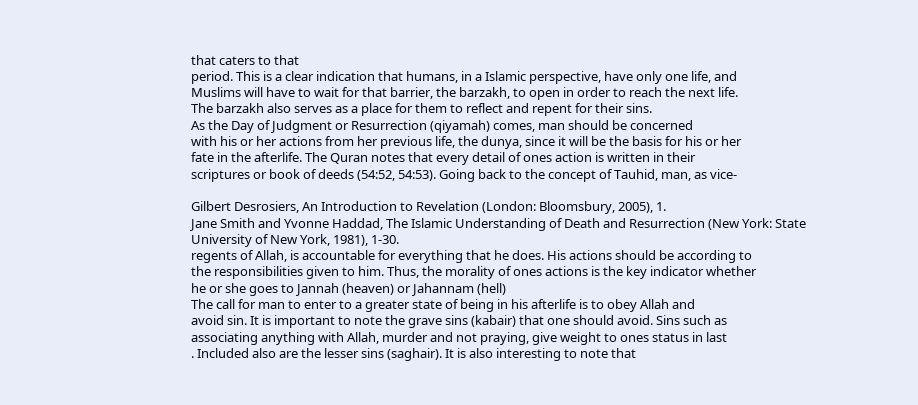that caters to that
period. This is a clear indication that humans, in a Islamic perspective, have only one life, and
Muslims will have to wait for that barrier, the barzakh, to open in order to reach the next life.
The barzakh also serves as a place for them to reflect and repent for their sins.
As the Day of Judgment or Resurrection (qiyamah) comes, man should be concerned
with his or her actions from her previous life, the dunya, since it will be the basis for his or her
fate in the afterlife. The Quran notes that every detail of ones action is written in their
scriptures or book of deeds (54:52, 54:53). Going back to the concept of Tauhid, man, as vice-

Gilbert Desrosiers, An Introduction to Revelation (London: Bloomsbury, 2005), 1.
Jane Smith and Yvonne Haddad, The Islamic Understanding of Death and Resurrection (New York: State
University of New York, 1981), 1-30.
regents of Allah, is accountable for everything that he does. His actions should be according to
the responsibilities given to him. Thus, the morality of ones actions is the key indicator whether
he or she goes to Jannah (heaven) or Jahannam (hell)
The call for man to enter to a greater state of being in his afterlife is to obey Allah and
avoid sin. It is important to note the grave sins (kabair) that one should avoid. Sins such as
associating anything with Allah, murder and not praying, give weight to ones status in last
. Included also are the lesser sins (saghair). It is also interesting to note that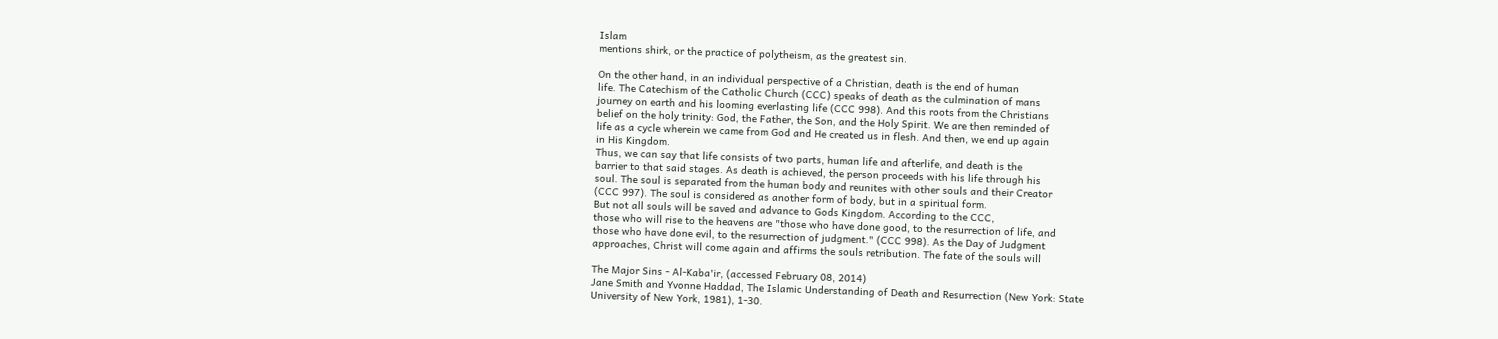Islam
mentions shirk, or the practice of polytheism, as the greatest sin.

On the other hand, in an individual perspective of a Christian, death is the end of human
life. The Catechism of the Catholic Church (CCC) speaks of death as the culmination of mans
journey on earth and his looming everlasting life (CCC 998). And this roots from the Christians
belief on the holy trinity: God, the Father, the Son, and the Holy Spirit. We are then reminded of
life as a cycle wherein we came from God and He created us in flesh. And then, we end up again
in His Kingdom.
Thus, we can say that life consists of two parts, human life and afterlife, and death is the
barrier to that said stages. As death is achieved, the person proceeds with his life through his
soul. The soul is separated from the human body and reunites with other souls and their Creator
(CCC 997). The soul is considered as another form of body, but in a spiritual form.
But not all souls will be saved and advance to Gods Kingdom. According to the CCC,
those who will rise to the heavens are "those who have done good, to the resurrection of life, and
those who have done evil, to the resurrection of judgment." (CCC 998). As the Day of Judgment
approaches, Christ will come again and affirms the souls retribution. The fate of the souls will

The Major Sins - Al-Kaba'ir, (accessed February 08, 2014)
Jane Smith and Yvonne Haddad, The Islamic Understanding of Death and Resurrection (New York: State
University of New York, 1981), 1-30.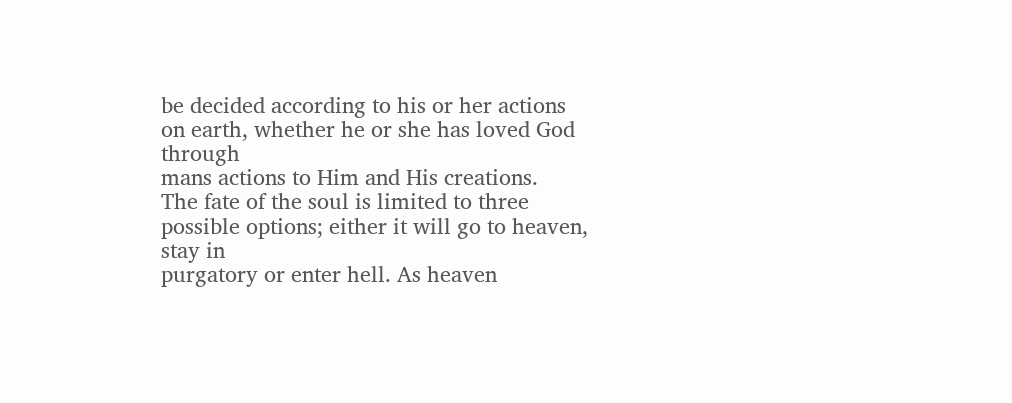be decided according to his or her actions on earth, whether he or she has loved God through
mans actions to Him and His creations.
The fate of the soul is limited to three possible options; either it will go to heaven, stay in
purgatory or enter hell. As heaven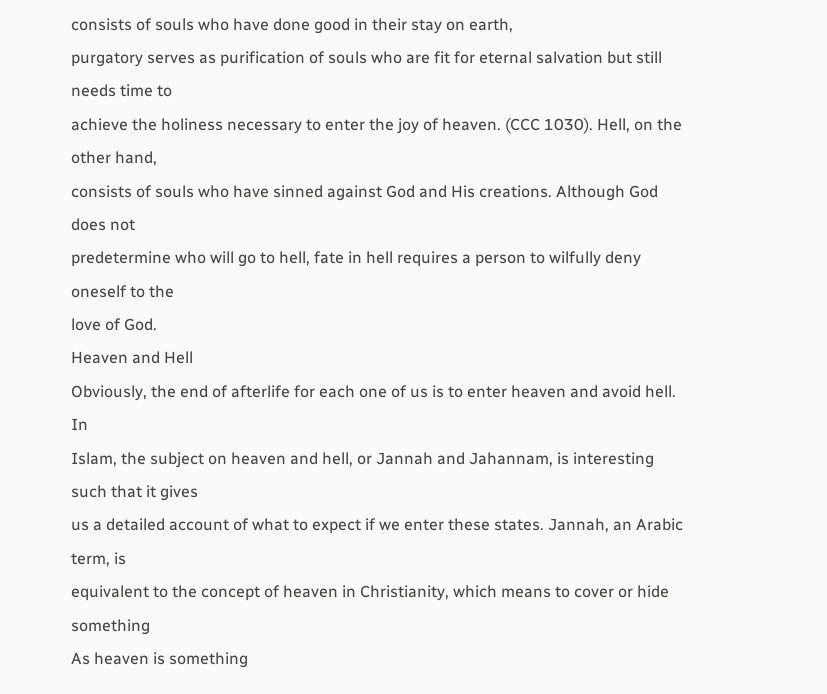consists of souls who have done good in their stay on earth,
purgatory serves as purification of souls who are fit for eternal salvation but still needs time to
achieve the holiness necessary to enter the joy of heaven. (CCC 1030). Hell, on the other hand,
consists of souls who have sinned against God and His creations. Although God does not
predetermine who will go to hell, fate in hell requires a person to wilfully deny oneself to the
love of God.
Heaven and Hell
Obviously, the end of afterlife for each one of us is to enter heaven and avoid hell. In
Islam, the subject on heaven and hell, or Jannah and Jahannam, is interesting such that it gives
us a detailed account of what to expect if we enter these states. Jannah, an Arabic term, is
equivalent to the concept of heaven in Christianity, which means to cover or hide something
As heaven is something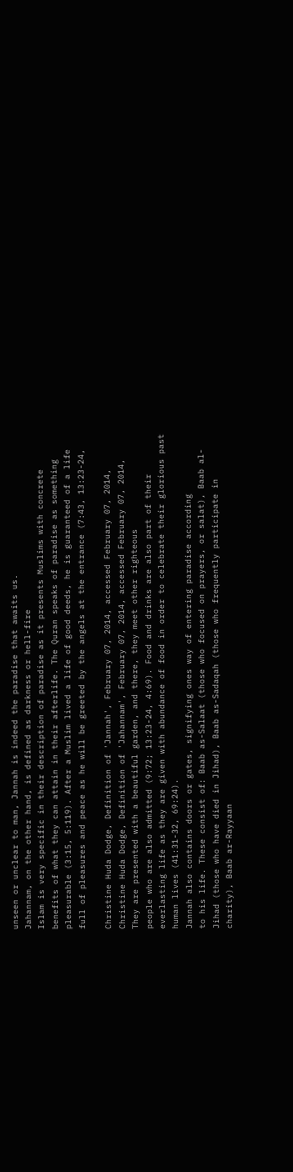unseen or unclear to man, Jannah is indeed the paradise that awaits us.
Jahannam, on the other hand, is defined as darkness or hell-fire
Islam is very specific in their description of paradise as it presents Muslims with concrete
benefits of what they can attain in their afterlife. The Quran speaks of paradise as something
pleasurable (3:15, 5:119). After a Muslim lived a life of good deeds, he is guaranteed of a life
full of pleasures and peace as he will be greeted by the angels at the entrance (7:43, 13:23-24,

Christine Huda Dodge, Definition of 'Jannah', February 07, 2014, accessed February 07, 2014,
Christine Huda Dodge, Definition of 'Jahannam', February 07, 2014, accessed February 07, 2014,
They are presented with a beautiful garden, and there, they meet other righteous
people who are also admitted (9:72; 13:23-24, 4:69). Food and drinks are also part of their
everlasting life as they are given with abundance of food in order to celebrate their glorious past
human lives (41:31-32, 69:24).
Jannah also contains doors or gates, signifying ones way of entering paradise according
to his life. These consist of: Baab as-Salaat (those who focused on prayers, or salat), Baab al-
Jihad (those who have died in Jihad), Baab as-Sadaqah (those who frequently participate in
charity), Baab ar-Rayyaan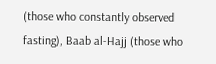(those who constantly observed fasting), Baab al-Hajj (those who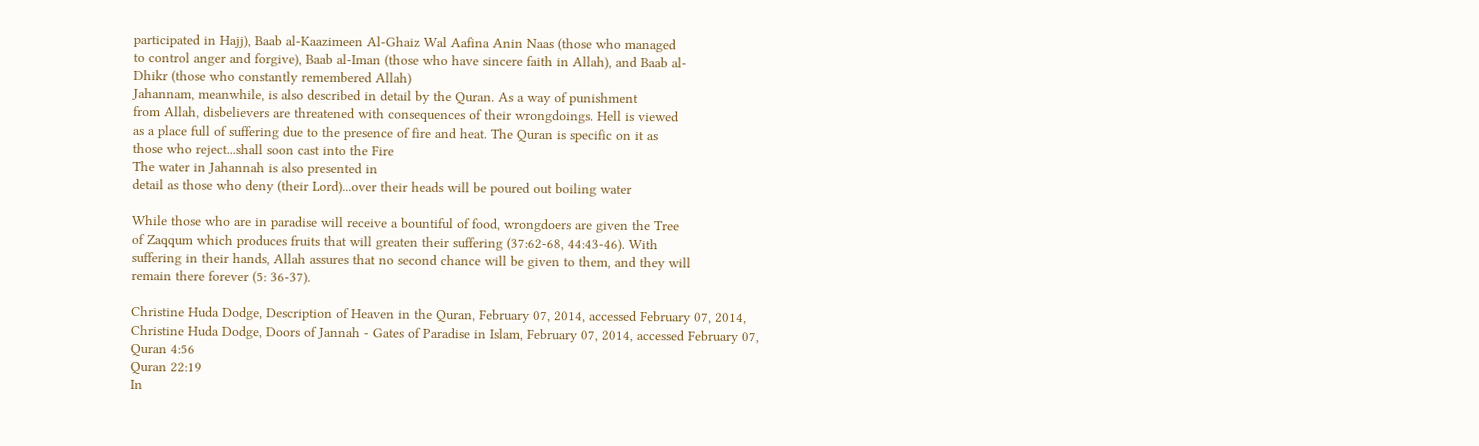participated in Hajj), Baab al-Kaazimeen Al-Ghaiz Wal Aafina Anin Naas (those who managed
to control anger and forgive), Baab al-Iman (those who have sincere faith in Allah), and Baab al-
Dhikr (those who constantly remembered Allah)
Jahannam, meanwhile, is also described in detail by the Quran. As a way of punishment
from Allah, disbelievers are threatened with consequences of their wrongdoings. Hell is viewed
as a place full of suffering due to the presence of fire and heat. The Quran is specific on it as
those who reject...shall soon cast into the Fire
The water in Jahannah is also presented in
detail as those who deny (their Lord)...over their heads will be poured out boiling water

While those who are in paradise will receive a bountiful of food, wrongdoers are given the Tree
of Zaqqum which produces fruits that will greaten their suffering (37:62-68, 44:43-46). With
suffering in their hands, Allah assures that no second chance will be given to them, and they will
remain there forever (5: 36-37).

Christine Huda Dodge, Description of Heaven in the Quran, February 07, 2014, accessed February 07, 2014,
Christine Huda Dodge, Doors of Jannah - Gates of Paradise in Islam, February 07, 2014, accessed February 07,
Quran 4:56
Quran 22:19
In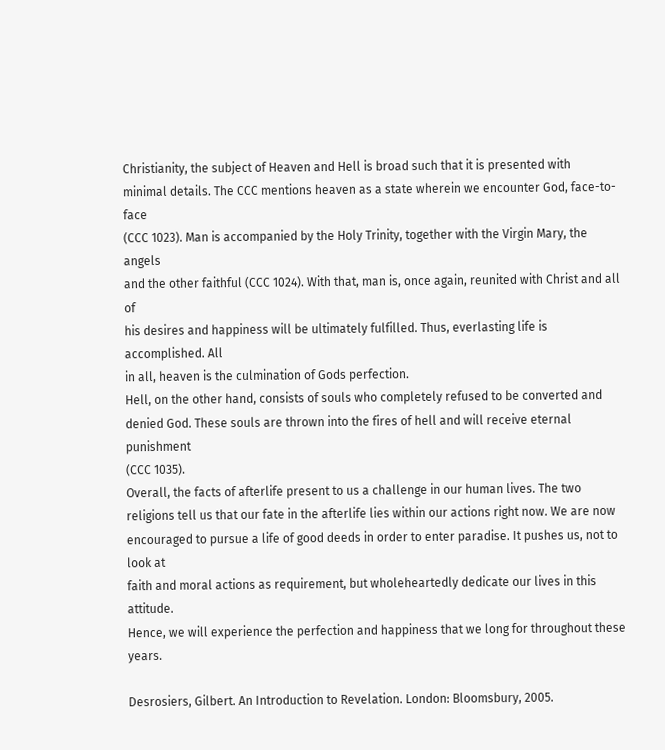Christianity, the subject of Heaven and Hell is broad such that it is presented with
minimal details. The CCC mentions heaven as a state wherein we encounter God, face-to-face
(CCC 1023). Man is accompanied by the Holy Trinity, together with the Virgin Mary, the angels
and the other faithful (CCC 1024). With that, man is, once again, reunited with Christ and all of
his desires and happiness will be ultimately fulfilled. Thus, everlasting life is accomplished. All
in all, heaven is the culmination of Gods perfection.
Hell, on the other hand, consists of souls who completely refused to be converted and
denied God. These souls are thrown into the fires of hell and will receive eternal punishment
(CCC 1035).
Overall, the facts of afterlife present to us a challenge in our human lives. The two
religions tell us that our fate in the afterlife lies within our actions right now. We are now
encouraged to pursue a life of good deeds in order to enter paradise. It pushes us, not to look at
faith and moral actions as requirement, but wholeheartedly dedicate our lives in this attitude.
Hence, we will experience the perfection and happiness that we long for throughout these years.

Desrosiers, Gilbert. An Introduction to Revelation. London: Bloomsbury, 2005.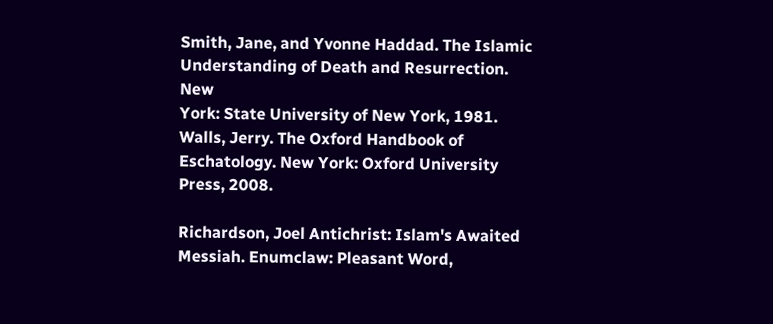Smith, Jane, and Yvonne Haddad. The Islamic Understanding of Death and Resurrection. New
York: State University of New York, 1981.
Walls, Jerry. The Oxford Handbook of Eschatology. New York: Oxford University Press, 2008.

Richardson, Joel Antichrist: Islam's Awaited Messiah. Enumclaw: Pleasant Word,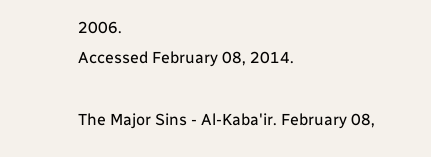2006.
Accessed February 08, 2014.

The Major Sins - Al-Kaba'ir. February 08,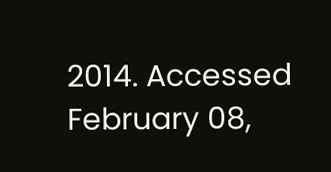2014. Accessed February 08,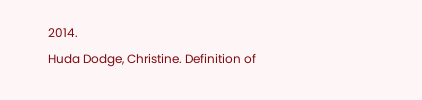2014.
Huda Dodge, Christine. Definition of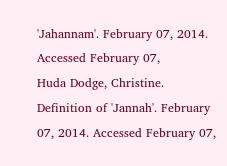'Jahannam'. February 07, 2014. Accessed February 07,
Huda Dodge, Christine. Definition of 'Jannah'. February 07, 2014. Accessed February 07,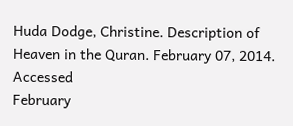Huda Dodge, Christine. Description of Heaven in the Quran. February 07, 2014. Accessed
February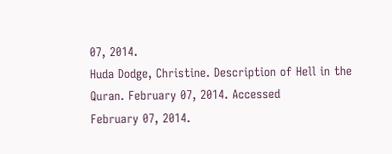07, 2014.
Huda Dodge, Christine. Description of Hell in the Quran. February 07, 2014. Accessed
February 07, 2014.